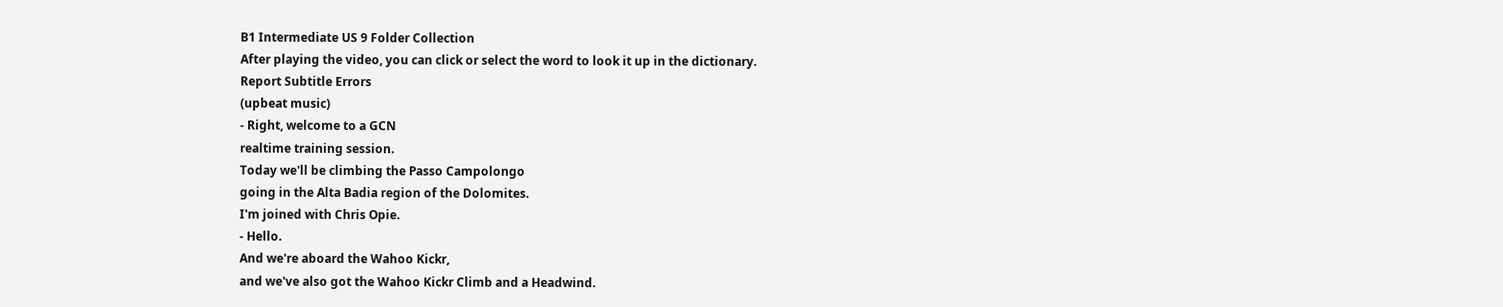B1 Intermediate US 9 Folder Collection
After playing the video, you can click or select the word to look it up in the dictionary.
Report Subtitle Errors
(upbeat music)
- Right, welcome to a GCN
realtime training session.
Today we'll be climbing the Passo Campolongo
going in the Alta Badia region of the Dolomites.
I'm joined with Chris Opie.
- Hello.
And we're aboard the Wahoo Kickr,
and we've also got the Wahoo Kickr Climb and a Headwind.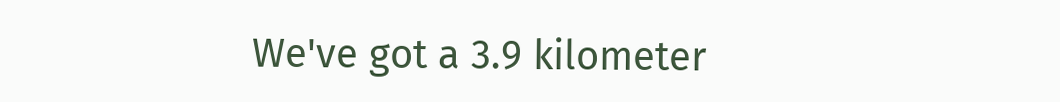We've got a 3.9 kilometer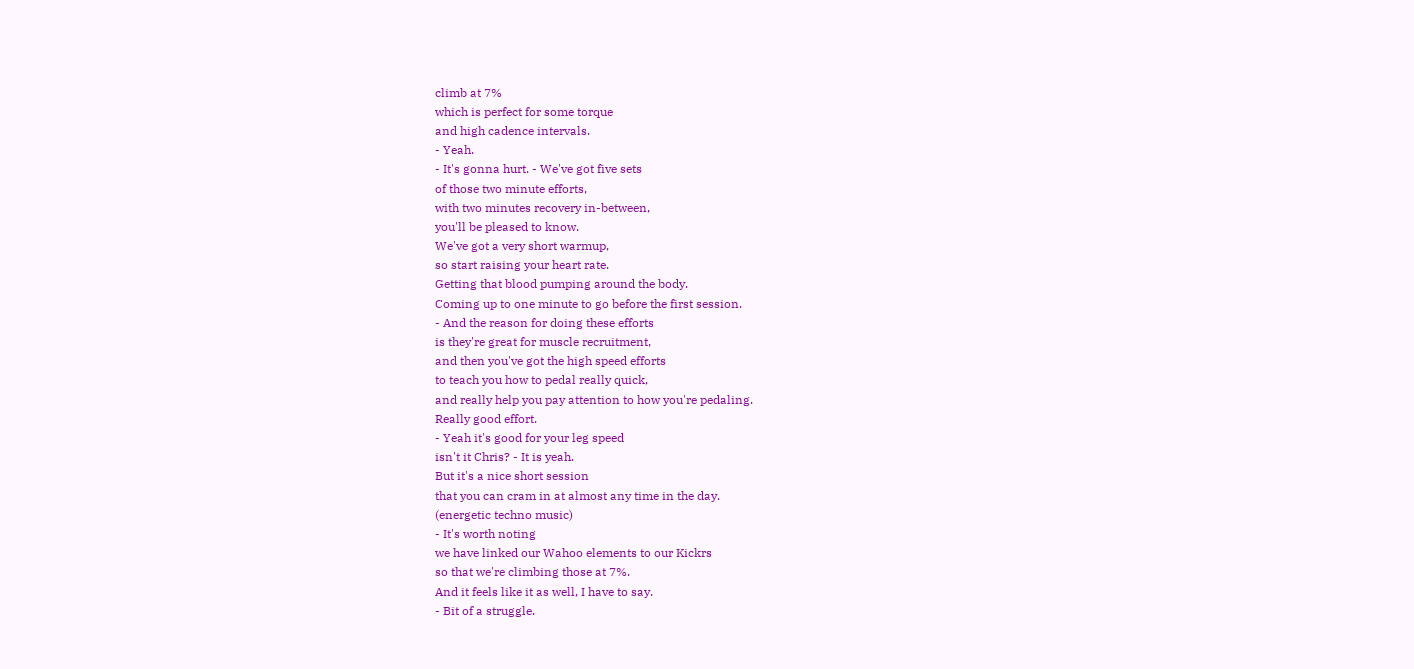climb at 7%
which is perfect for some torque
and high cadence intervals.
- Yeah.
- It's gonna hurt. - We've got five sets
of those two minute efforts,
with two minutes recovery in-between,
you'll be pleased to know.
We've got a very short warmup,
so start raising your heart rate.
Getting that blood pumping around the body.
Coming up to one minute to go before the first session.
- And the reason for doing these efforts
is they're great for muscle recruitment,
and then you've got the high speed efforts
to teach you how to pedal really quick,
and really help you pay attention to how you're pedaling.
Really good effort.
- Yeah it's good for your leg speed
isn't it Chris? - It is yeah.
But it's a nice short session
that you can cram in at almost any time in the day.
(energetic techno music)
- It's worth noting
we have linked our Wahoo elements to our Kickrs
so that we're climbing those at 7%.
And it feels like it as well, I have to say.
- Bit of a struggle.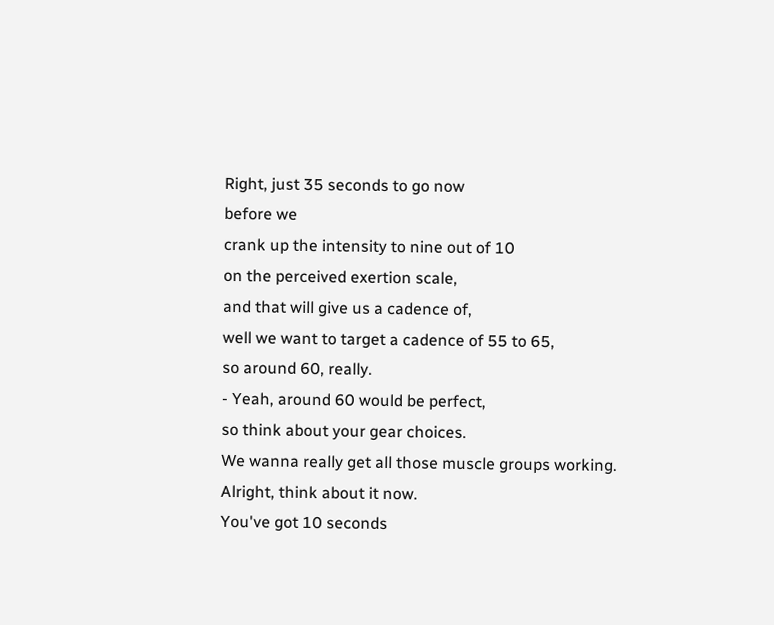Right, just 35 seconds to go now
before we
crank up the intensity to nine out of 10
on the perceived exertion scale,
and that will give us a cadence of,
well we want to target a cadence of 55 to 65,
so around 60, really.
- Yeah, around 60 would be perfect,
so think about your gear choices.
We wanna really get all those muscle groups working.
Alright, think about it now.
You've got 10 seconds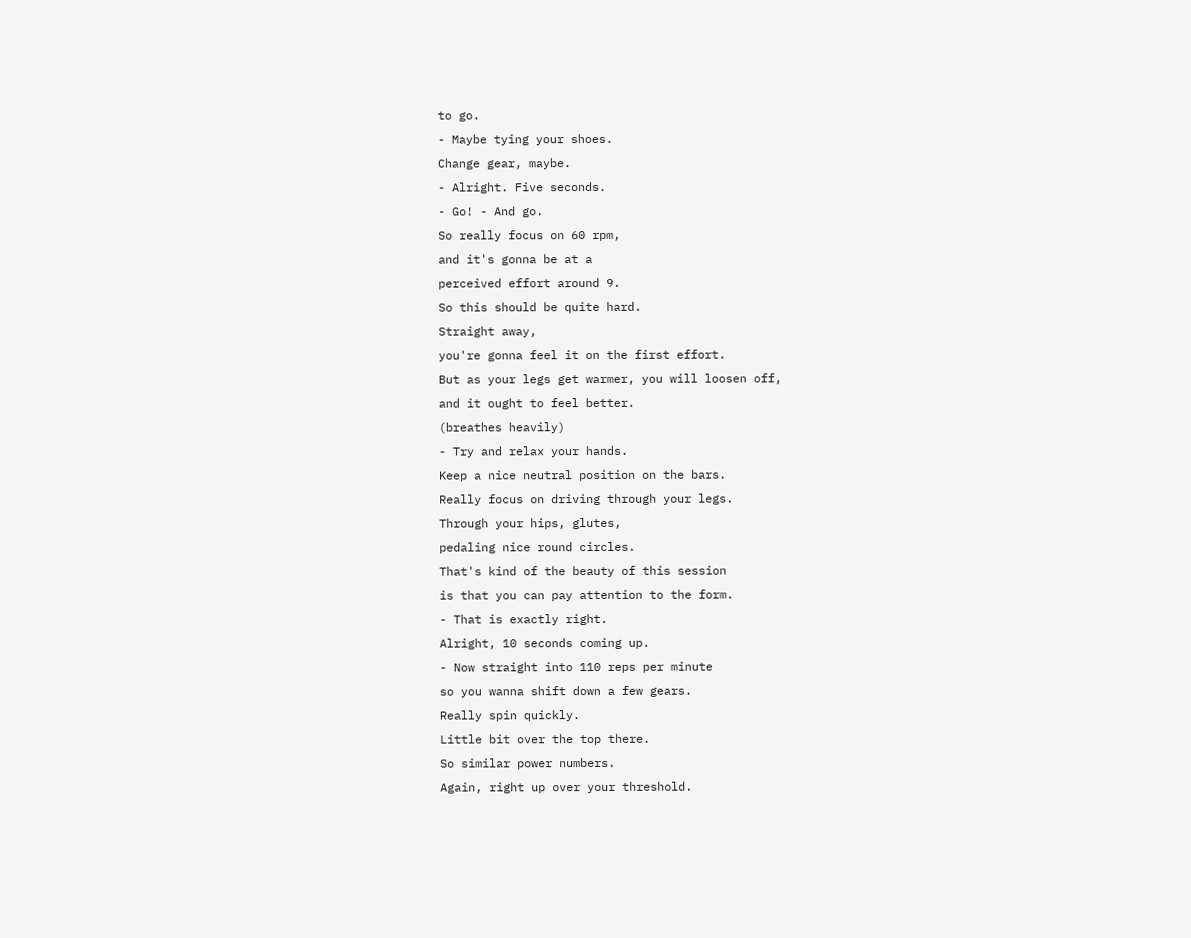to go.
- Maybe tying your shoes.
Change gear, maybe.
- Alright. Five seconds.
- Go! - And go.
So really focus on 60 rpm,
and it's gonna be at a
perceived effort around 9.
So this should be quite hard.
Straight away,
you're gonna feel it on the first effort.
But as your legs get warmer, you will loosen off,
and it ought to feel better.
(breathes heavily)
- Try and relax your hands.
Keep a nice neutral position on the bars.
Really focus on driving through your legs.
Through your hips, glutes,
pedaling nice round circles.
That's kind of the beauty of this session
is that you can pay attention to the form.
- That is exactly right.
Alright, 10 seconds coming up.
- Now straight into 110 reps per minute
so you wanna shift down a few gears.
Really spin quickly.
Little bit over the top there.
So similar power numbers.
Again, right up over your threshold.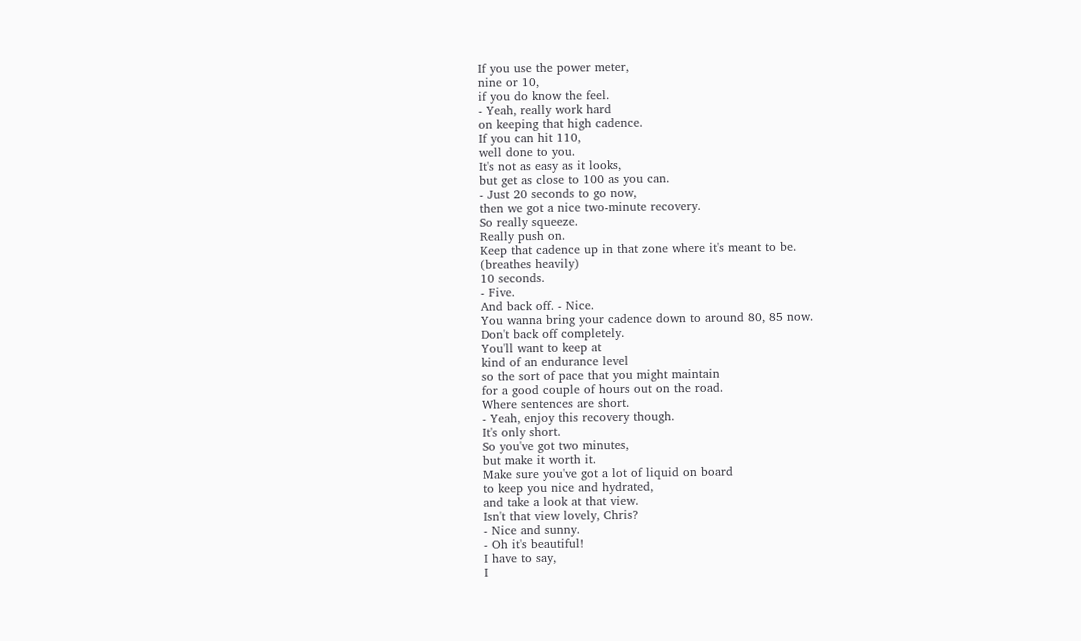If you use the power meter,
nine or 10,
if you do know the feel.
- Yeah, really work hard
on keeping that high cadence.
If you can hit 110,
well done to you.
It's not as easy as it looks,
but get as close to 100 as you can.
- Just 20 seconds to go now,
then we got a nice two-minute recovery.
So really squeeze.
Really push on.
Keep that cadence up in that zone where it's meant to be.
(breathes heavily)
10 seconds.
- Five.
And back off. - Nice.
You wanna bring your cadence down to around 80, 85 now.
Don't back off completely.
You'll want to keep at
kind of an endurance level
so the sort of pace that you might maintain
for a good couple of hours out on the road.
Where sentences are short.
- Yeah, enjoy this recovery though.
It's only short.
So you've got two minutes,
but make it worth it.
Make sure you've got a lot of liquid on board
to keep you nice and hydrated,
and take a look at that view.
Isn't that view lovely, Chris?
- Nice and sunny.
- Oh it's beautiful!
I have to say,
I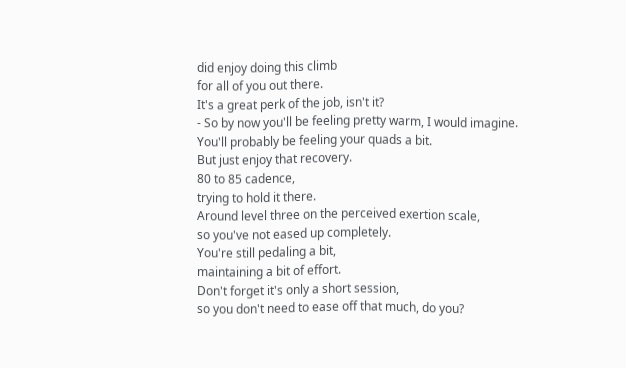did enjoy doing this climb
for all of you out there.
It's a great perk of the job, isn't it?
- So by now you'll be feeling pretty warm, I would imagine.
You'll probably be feeling your quads a bit.
But just enjoy that recovery.
80 to 85 cadence,
trying to hold it there.
Around level three on the perceived exertion scale,
so you've not eased up completely.
You're still pedaling a bit,
maintaining a bit of effort.
Don't forget it's only a short session,
so you don't need to ease off that much, do you?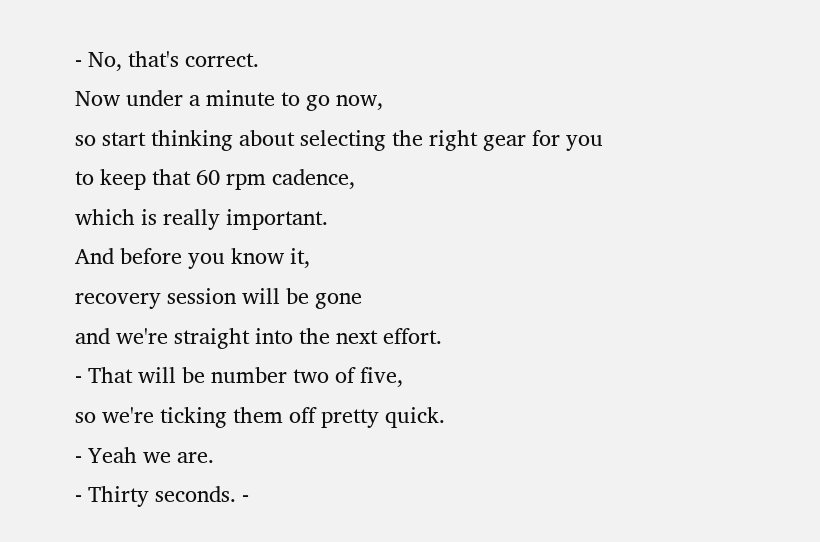- No, that's correct.
Now under a minute to go now,
so start thinking about selecting the right gear for you
to keep that 60 rpm cadence,
which is really important.
And before you know it,
recovery session will be gone
and we're straight into the next effort.
- That will be number two of five,
so we're ticking them off pretty quick.
- Yeah we are.
- Thirty seconds. -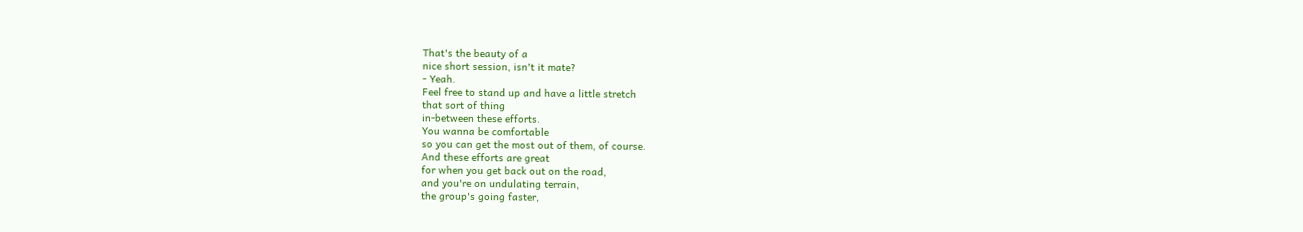That's the beauty of a
nice short session, isn't it mate?
- Yeah.
Feel free to stand up and have a little stretch
that sort of thing
in-between these efforts.
You wanna be comfortable
so you can get the most out of them, of course.
And these efforts are great
for when you get back out on the road,
and you're on undulating terrain,
the group's going faster,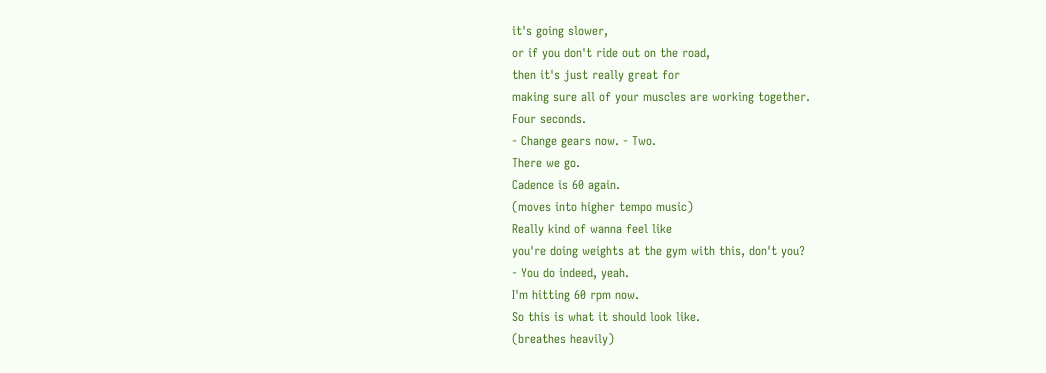it's going slower,
or if you don't ride out on the road,
then it's just really great for
making sure all of your muscles are working together.
Four seconds.
- Change gears now. - Two.
There we go.
Cadence is 60 again.
(moves into higher tempo music)
Really kind of wanna feel like
you're doing weights at the gym with this, don't you?
- You do indeed, yeah.
I'm hitting 60 rpm now.
So this is what it should look like.
(breathes heavily)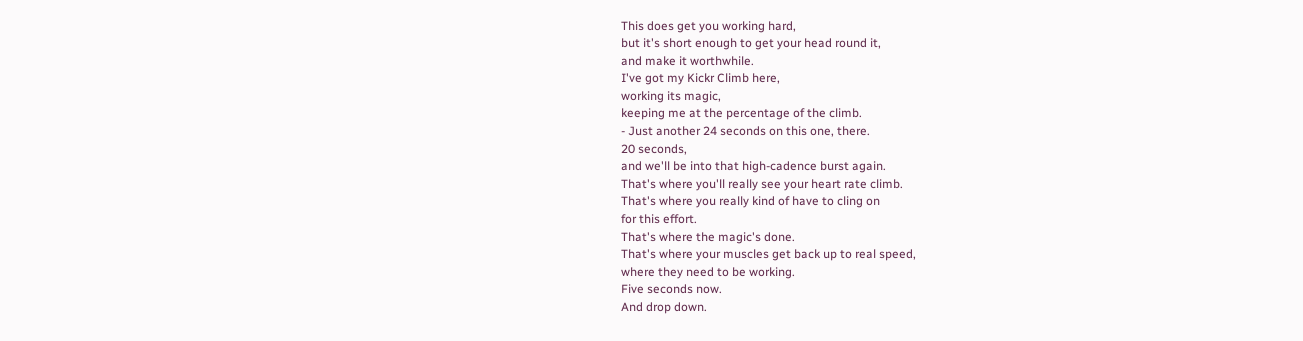This does get you working hard,
but it's short enough to get your head round it,
and make it worthwhile.
I've got my Kickr Climb here,
working its magic,
keeping me at the percentage of the climb.
- Just another 24 seconds on this one, there.
20 seconds,
and we'll be into that high-cadence burst again.
That's where you'll really see your heart rate climb.
That's where you really kind of have to cling on
for this effort.
That's where the magic's done.
That's where your muscles get back up to real speed,
where they need to be working.
Five seconds now.
And drop down.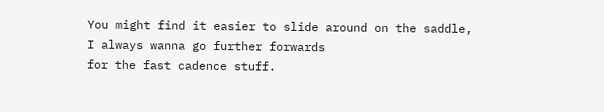You might find it easier to slide around on the saddle,
I always wanna go further forwards
for the fast cadence stuff.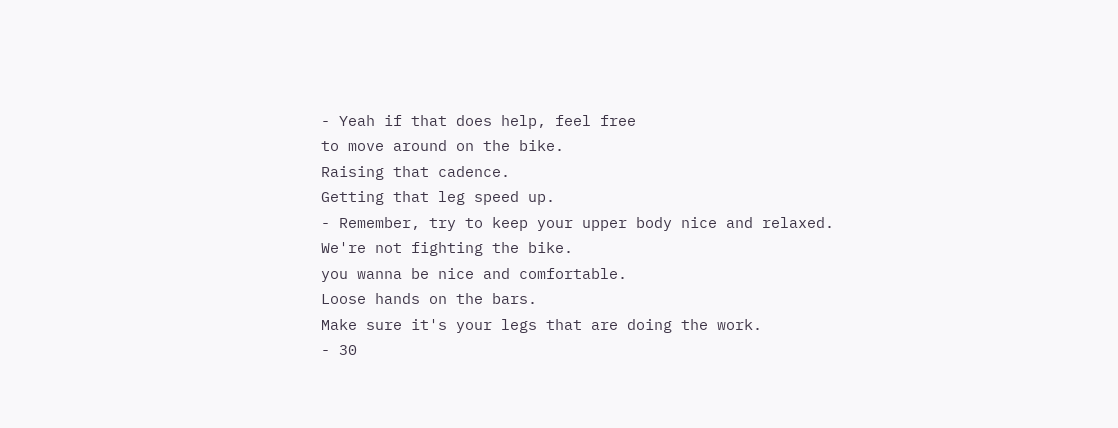- Yeah if that does help, feel free
to move around on the bike.
Raising that cadence.
Getting that leg speed up.
- Remember, try to keep your upper body nice and relaxed.
We're not fighting the bike.
you wanna be nice and comfortable.
Loose hands on the bars.
Make sure it's your legs that are doing the work.
- 30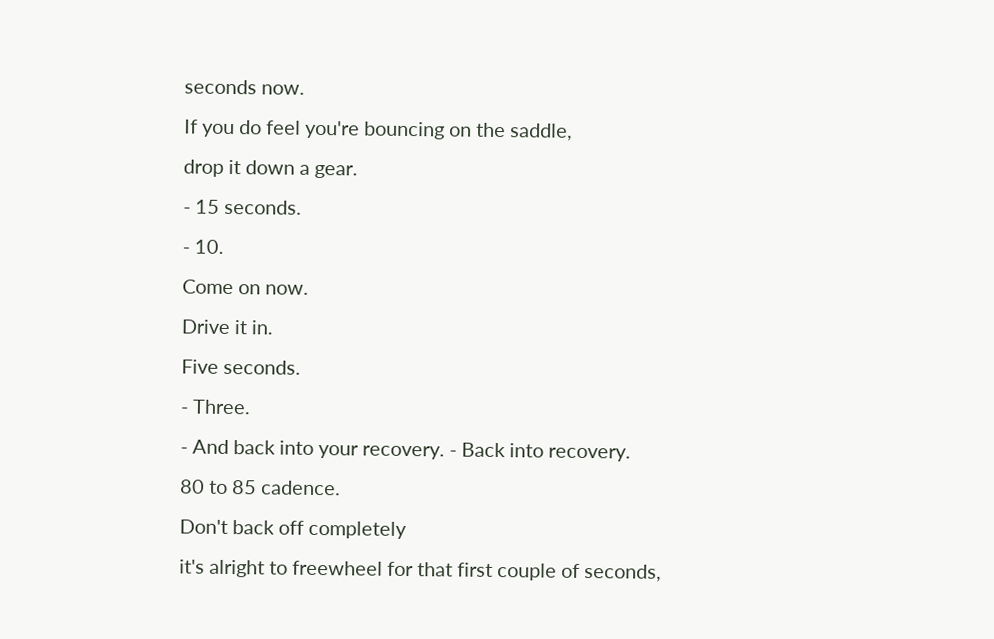seconds now.
If you do feel you're bouncing on the saddle,
drop it down a gear.
- 15 seconds.
- 10.
Come on now.
Drive it in.
Five seconds.
- Three.
- And back into your recovery. - Back into recovery.
80 to 85 cadence.
Don't back off completely
it's alright to freewheel for that first couple of seconds,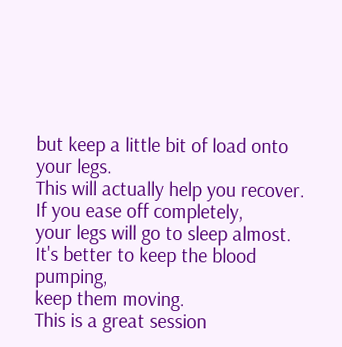but keep a little bit of load onto your legs.
This will actually help you recover.
If you ease off completely,
your legs will go to sleep almost.
It's better to keep the blood pumping,
keep them moving.
This is a great session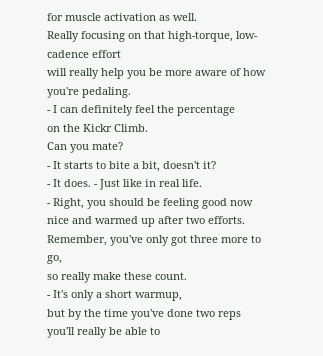for muscle activation as well.
Really focusing on that high-torque, low-cadence effort
will really help you be more aware of how you're pedaling.
- I can definitely feel the percentage
on the Kickr Climb.
Can you mate?
- It starts to bite a bit, doesn't it?
- It does. - Just like in real life.
- Right, you should be feeling good now
nice and warmed up after two efforts.
Remember, you've only got three more to go,
so really make these count.
- It's only a short warmup,
but by the time you've done two reps
you'll really be able to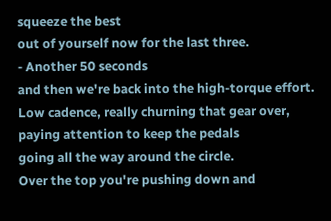squeeze the best
out of yourself now for the last three.
- Another 50 seconds
and then we're back into the high-torque effort.
Low cadence, really churning that gear over,
paying attention to keep the pedals
going all the way around the circle.
Over the top you're pushing down and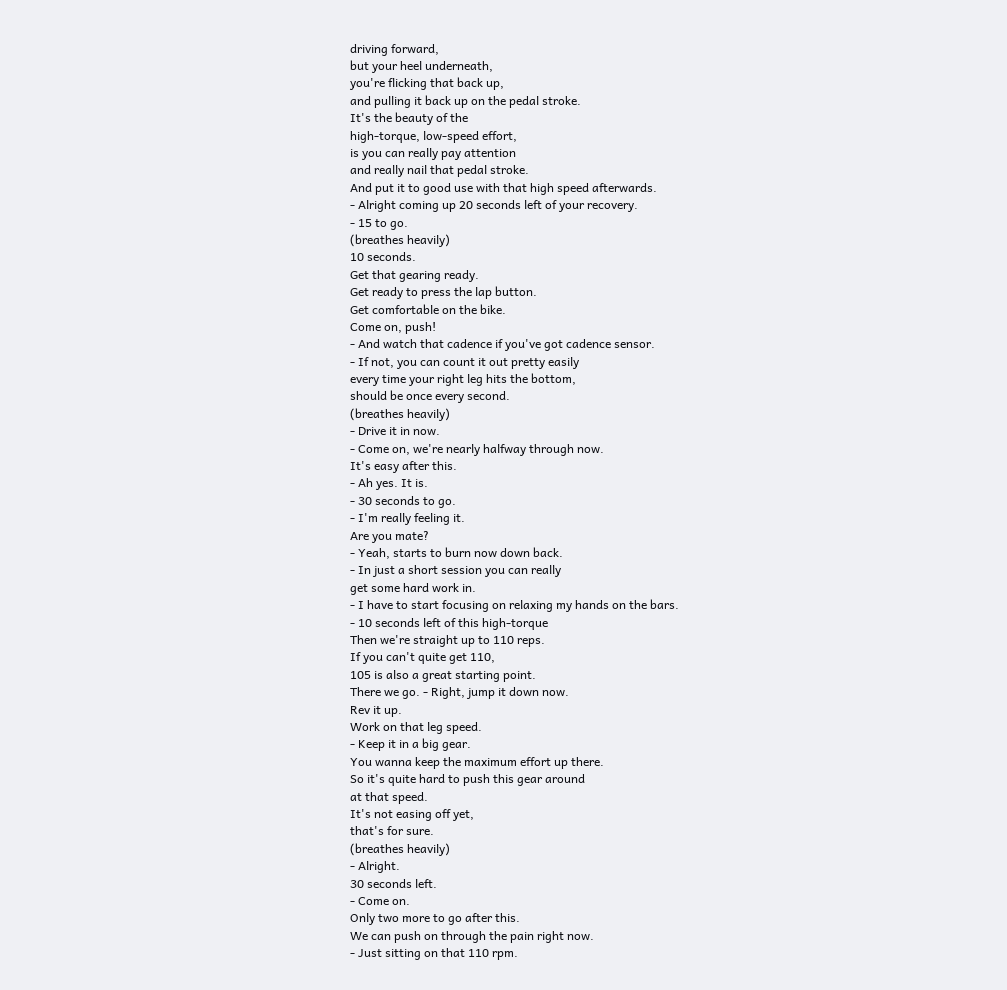driving forward,
but your heel underneath,
you're flicking that back up,
and pulling it back up on the pedal stroke.
It's the beauty of the
high-torque, low-speed effort,
is you can really pay attention
and really nail that pedal stroke.
And put it to good use with that high speed afterwards.
- Alright coming up 20 seconds left of your recovery.
- 15 to go.
(breathes heavily)
10 seconds.
Get that gearing ready.
Get ready to press the lap button.
Get comfortable on the bike.
Come on, push!
- And watch that cadence if you've got cadence sensor.
- If not, you can count it out pretty easily
every time your right leg hits the bottom,
should be once every second.
(breathes heavily)
- Drive it in now.
- Come on, we're nearly halfway through now.
It's easy after this.
- Ah yes. It is.
- 30 seconds to go.
- I'm really feeling it.
Are you mate?
- Yeah, starts to burn now down back.
- In just a short session you can really
get some hard work in.
- I have to start focusing on relaxing my hands on the bars.
- 10 seconds left of this high-torque
Then we're straight up to 110 reps.
If you can't quite get 110,
105 is also a great starting point.
There we go. - Right, jump it down now.
Rev it up.
Work on that leg speed.
- Keep it in a big gear.
You wanna keep the maximum effort up there.
So it's quite hard to push this gear around
at that speed.
It's not easing off yet,
that's for sure.
(breathes heavily)
- Alright.
30 seconds left.
- Come on.
Only two more to go after this.
We can push on through the pain right now.
- Just sitting on that 110 rpm.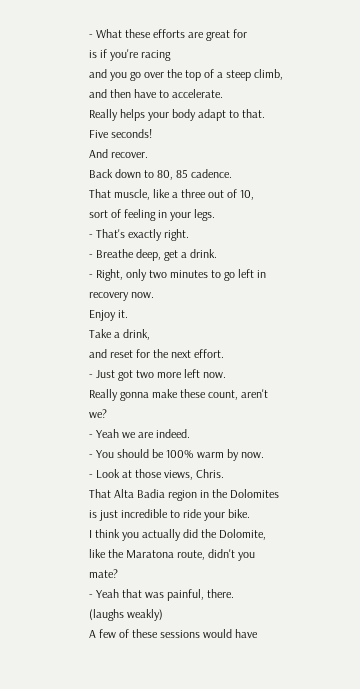- What these efforts are great for
is if you're racing
and you go over the top of a steep climb,
and then have to accelerate.
Really helps your body adapt to that.
Five seconds!
And recover.
Back down to 80, 85 cadence.
That muscle, like a three out of 10,
sort of feeling in your legs.
- That's exactly right.
- Breathe deep, get a drink.
- Right, only two minutes to go left in recovery now.
Enjoy it.
Take a drink,
and reset for the next effort.
- Just got two more left now.
Really gonna make these count, aren't we?
- Yeah we are indeed.
- You should be 100% warm by now.
- Look at those views, Chris.
That Alta Badia region in the Dolomites
is just incredible to ride your bike.
I think you actually did the Dolomite,
like the Maratona route, didn't you mate?
- Yeah that was painful, there.
(laughs weakly)
A few of these sessions would have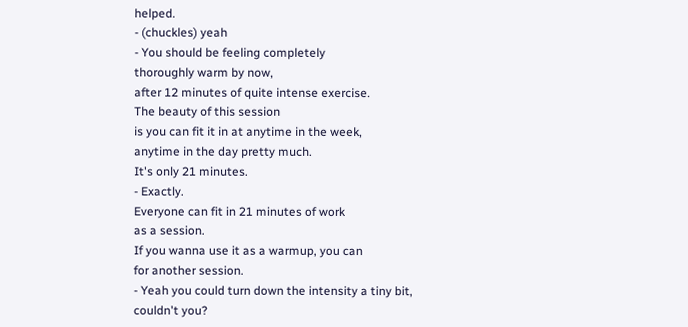helped.
- (chuckles) yeah
- You should be feeling completely
thoroughly warm by now,
after 12 minutes of quite intense exercise.
The beauty of this session
is you can fit it in at anytime in the week,
anytime in the day pretty much.
It's only 21 minutes.
- Exactly.
Everyone can fit in 21 minutes of work
as a session.
If you wanna use it as a warmup, you can
for another session.
- Yeah you could turn down the intensity a tiny bit,
couldn't you?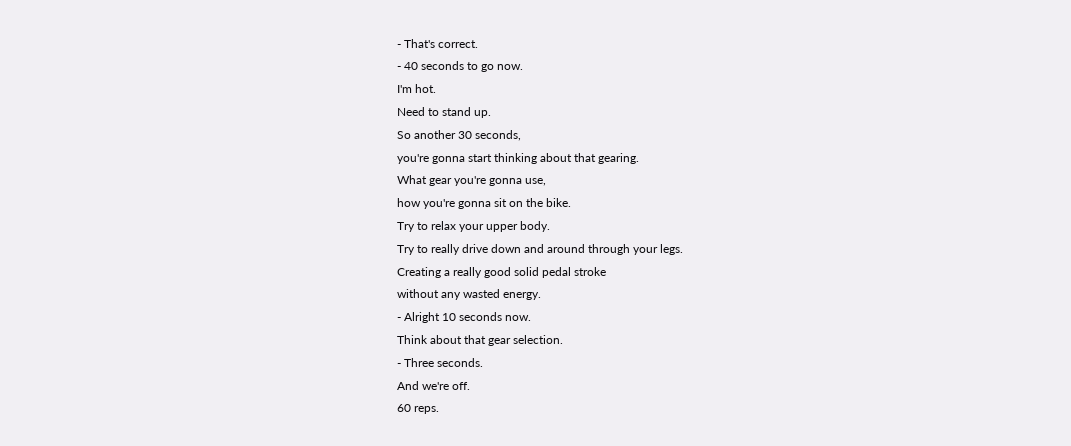- That's correct.
- 40 seconds to go now.
I'm hot.
Need to stand up.
So another 30 seconds,
you're gonna start thinking about that gearing.
What gear you're gonna use,
how you're gonna sit on the bike.
Try to relax your upper body.
Try to really drive down and around through your legs.
Creating a really good solid pedal stroke
without any wasted energy.
- Alright 10 seconds now.
Think about that gear selection.
- Three seconds.
And we're off.
60 reps.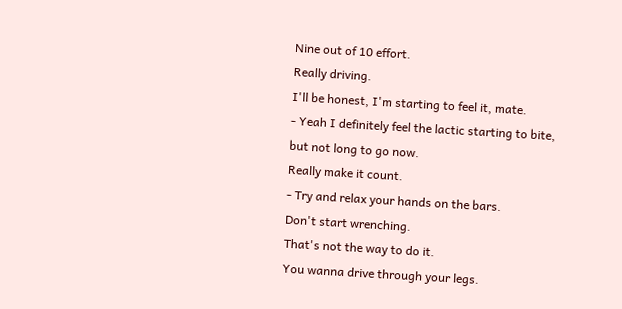Nine out of 10 effort.
Really driving.
I'll be honest, I'm starting to feel it, mate.
- Yeah I definitely feel the lactic starting to bite,
but not long to go now.
Really make it count.
- Try and relax your hands on the bars.
Don't start wrenching.
That's not the way to do it.
You wanna drive through your legs.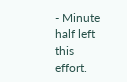- Minute half left this effort.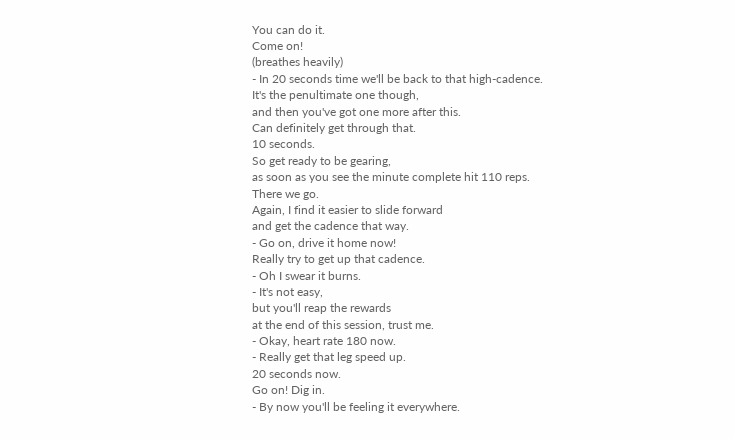You can do it.
Come on!
(breathes heavily)
- In 20 seconds time we'll be back to that high-cadence.
It's the penultimate one though,
and then you've got one more after this.
Can definitely get through that.
10 seconds.
So get ready to be gearing,
as soon as you see the minute complete hit 110 reps.
There we go.
Again, I find it easier to slide forward
and get the cadence that way.
- Go on, drive it home now!
Really try to get up that cadence.
- Oh I swear it burns.
- It's not easy,
but you'll reap the rewards
at the end of this session, trust me.
- Okay, heart rate 180 now.
- Really get that leg speed up.
20 seconds now.
Go on! Dig in.
- By now you'll be feeling it everywhere.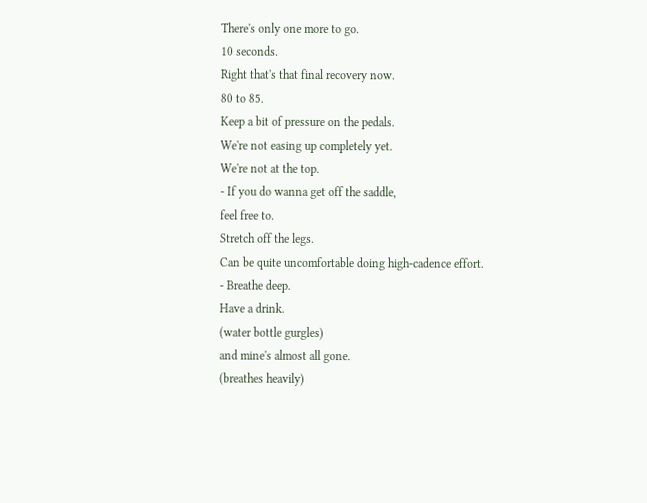There's only one more to go.
10 seconds.
Right that's that final recovery now.
80 to 85.
Keep a bit of pressure on the pedals.
We're not easing up completely yet.
We're not at the top.
- If you do wanna get off the saddle,
feel free to.
Stretch off the legs.
Can be quite uncomfortable doing high-cadence effort.
- Breathe deep.
Have a drink.
(water bottle gurgles)
and mine's almost all gone.
(breathes heavily)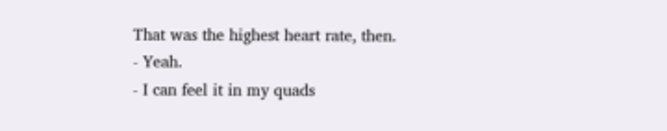That was the highest heart rate, then.
- Yeah.
- I can feel it in my quads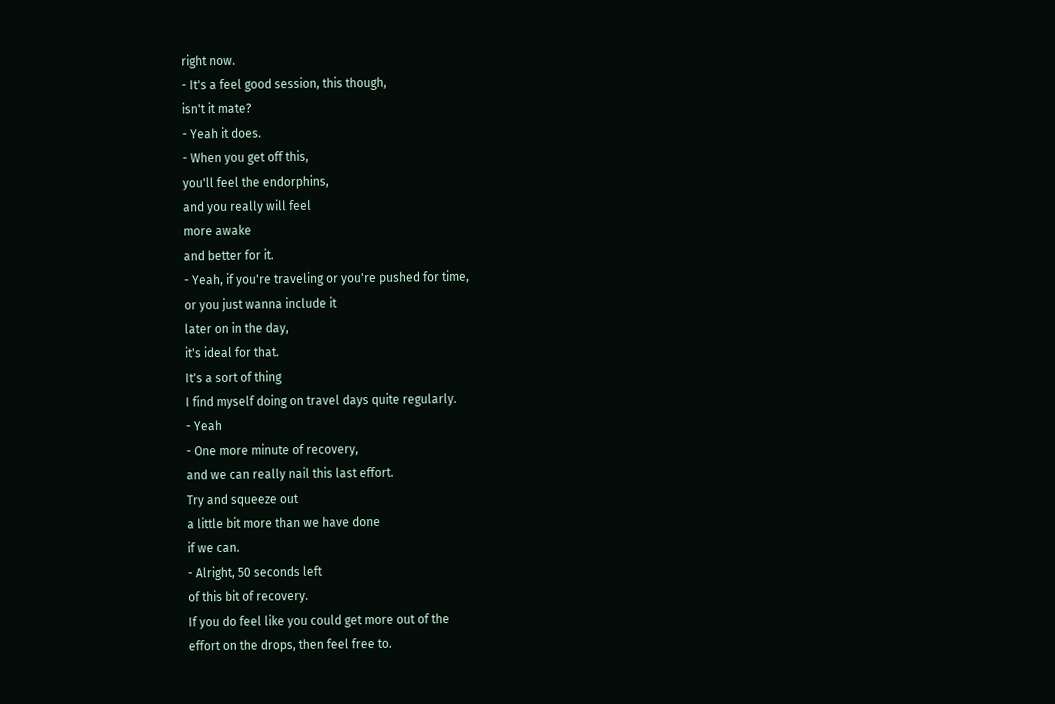right now.
- It's a feel good session, this though,
isn't it mate?
- Yeah it does.
- When you get off this,
you'll feel the endorphins,
and you really will feel
more awake
and better for it.
- Yeah, if you're traveling or you're pushed for time,
or you just wanna include it
later on in the day,
it's ideal for that.
It's a sort of thing
I find myself doing on travel days quite regularly.
- Yeah
- One more minute of recovery,
and we can really nail this last effort.
Try and squeeze out
a little bit more than we have done
if we can.
- Alright, 50 seconds left
of this bit of recovery.
If you do feel like you could get more out of the
effort on the drops, then feel free to.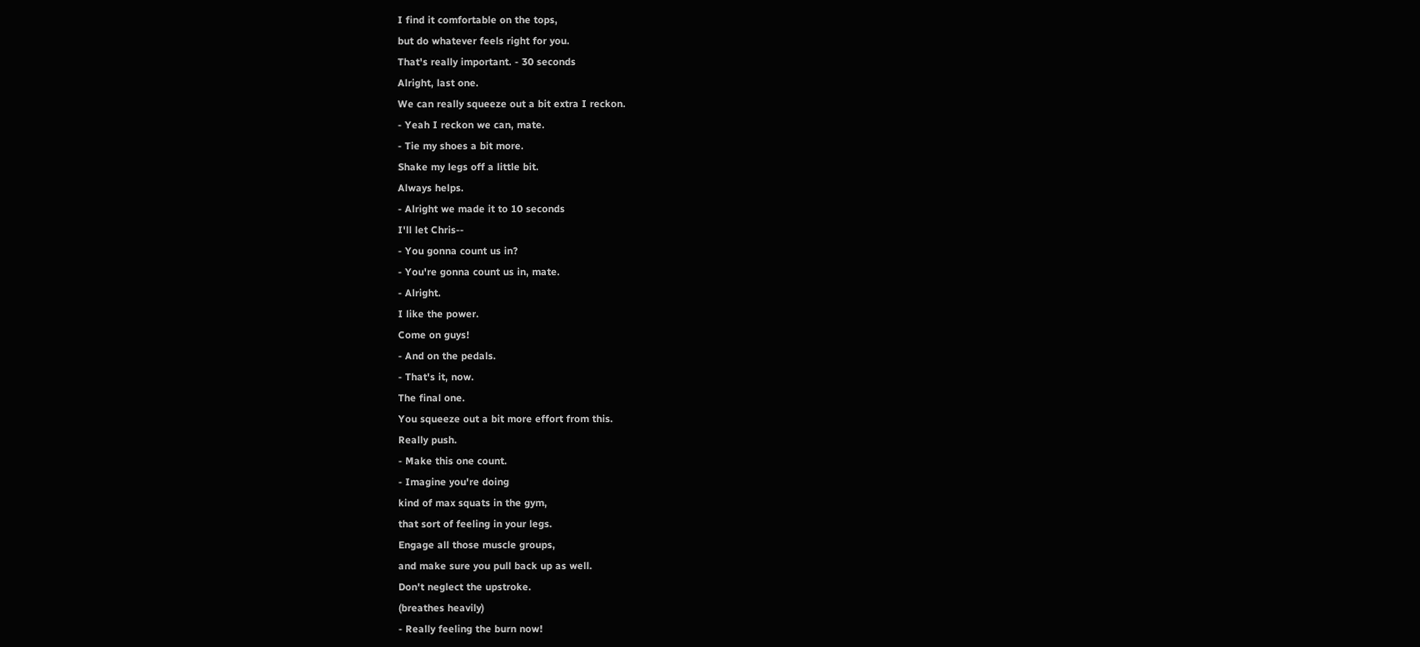I find it comfortable on the tops,
but do whatever feels right for you.
That's really important. - 30 seconds
Alright, last one.
We can really squeeze out a bit extra I reckon.
- Yeah I reckon we can, mate.
- Tie my shoes a bit more.
Shake my legs off a little bit.
Always helps.
- Alright we made it to 10 seconds
I'll let Chris--
- You gonna count us in?
- You're gonna count us in, mate.
- Alright.
I like the power.
Come on guys!
- And on the pedals.
- That's it, now.
The final one.
You squeeze out a bit more effort from this.
Really push.
- Make this one count.
- Imagine you're doing
kind of max squats in the gym,
that sort of feeling in your legs.
Engage all those muscle groups,
and make sure you pull back up as well.
Don't neglect the upstroke.
(breathes heavily)
- Really feeling the burn now!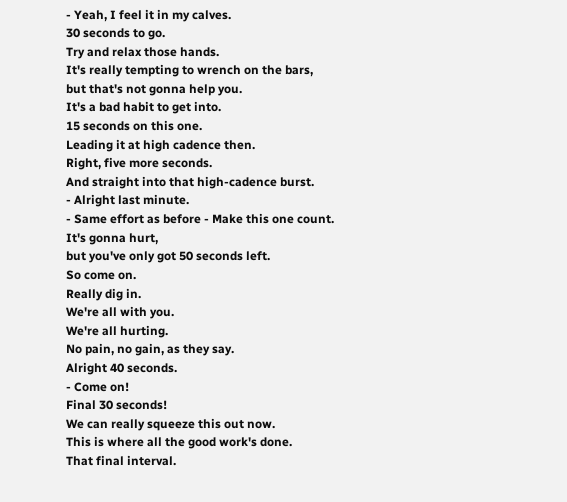- Yeah, I feel it in my calves.
30 seconds to go.
Try and relax those hands.
It's really tempting to wrench on the bars,
but that's not gonna help you.
It's a bad habit to get into.
15 seconds on this one.
Leading it at high cadence then.
Right, five more seconds.
And straight into that high-cadence burst.
- Alright last minute.
- Same effort as before - Make this one count.
It's gonna hurt,
but you've only got 50 seconds left.
So come on.
Really dig in.
We're all with you.
We're all hurting.
No pain, no gain, as they say.
Alright 40 seconds.
- Come on!
Final 30 seconds!
We can really squeeze this out now.
This is where all the good work's done.
That final interval.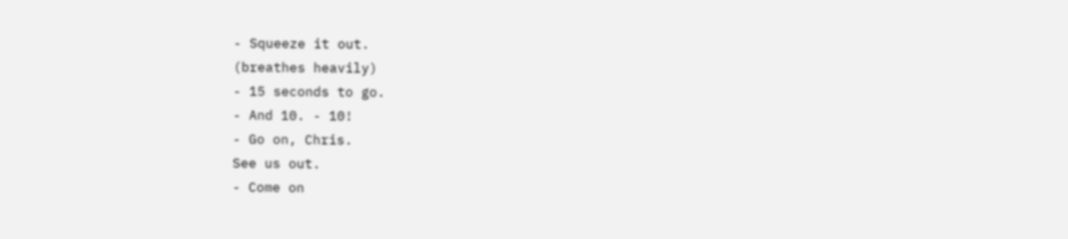- Squeeze it out.
(breathes heavily)
- 15 seconds to go.
- And 10. - 10!
- Go on, Chris.
See us out.
- Come on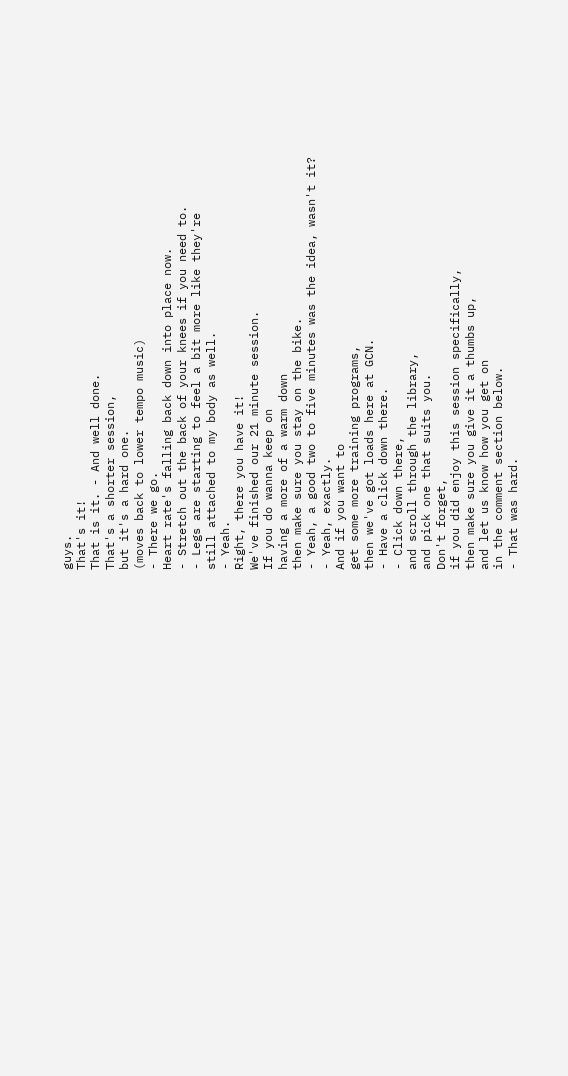guys.
That's it!
That is it. - And well done.
That's a shorter session,
but it's a hard one.
(moves back to lower tempo music)
- There we go.
Heart rate's falling back down into place now.
- Stretch out the back of your knees if you need to.
- Legs are starting to feel a bit more like they're
still attached to my body as well.
- Yeah.
Right, there you have it!
We've finished our 21 minute session.
If you do wanna keep on
having a more of a warm down
then make sure you stay on the bike.
- Yeah, a good two to five minutes was the idea, wasn't it?
- Yeah, exactly.
And if you want to
get some more training programs,
then we've got loads here at GCN.
- Have a click down there.
- Click down there,
and scroll through the library,
and pick one that suits you.
Don't forget,
if you did enjoy this session specifically,
then make sure you give it a thumbs up,
and let us know how you get on
in the comment section below.
- That was hard.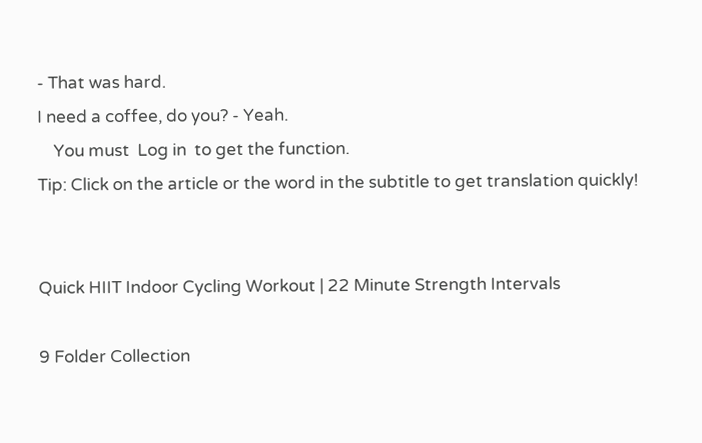- That was hard.
I need a coffee, do you? - Yeah.
    You must  Log in  to get the function.
Tip: Click on the article or the word in the subtitle to get translation quickly!


Quick HIIT Indoor Cycling Workout | 22 Minute Strength Intervals

9 Folder Collection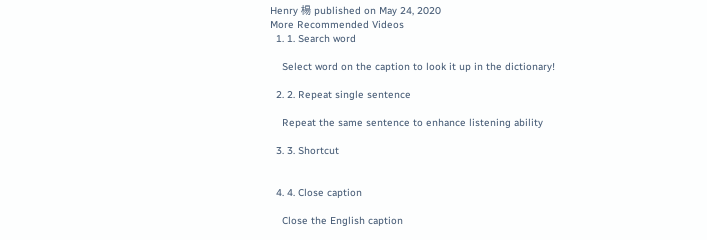Henry 楊 published on May 24, 2020
More Recommended Videos
  1. 1. Search word

    Select word on the caption to look it up in the dictionary!

  2. 2. Repeat single sentence

    Repeat the same sentence to enhance listening ability

  3. 3. Shortcut


  4. 4. Close caption

    Close the English caption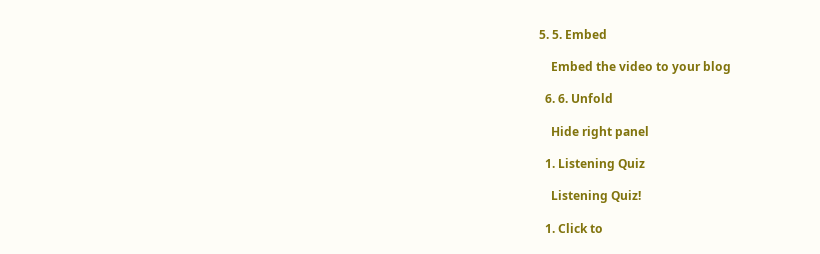5. 5. Embed

    Embed the video to your blog

  6. 6. Unfold

    Hide right panel

  1. Listening Quiz

    Listening Quiz!

  1. Click to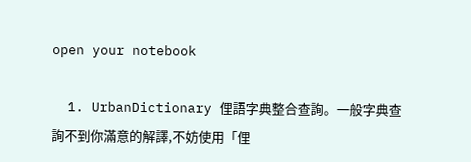open your notebook

  1. UrbanDictionary 俚語字典整合查詢。一般字典查詢不到你滿意的解譯,不妨使用「俚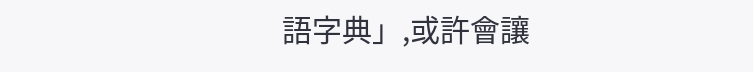語字典」,或許會讓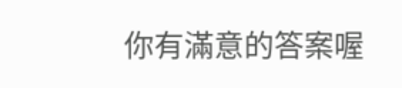你有滿意的答案喔